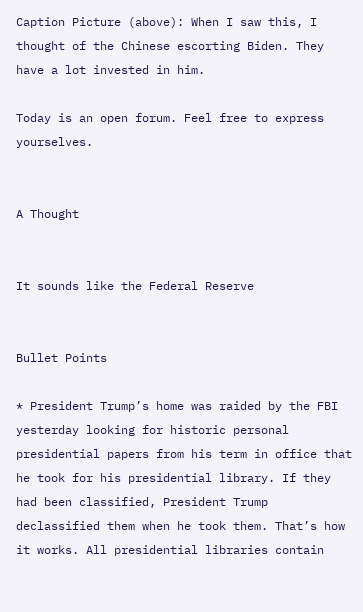Caption Picture (above): When I saw this, I thought of the Chinese escorting Biden. They have a lot invested in him.

Today is an open forum. Feel free to express yourselves.


A Thought


It sounds like the Federal Reserve


Bullet Points

* President Trump’s home was raided by the FBI yesterday looking for historic personal presidential papers from his term in office that he took for his presidential library. If they had been classified, President Trump declassified them when he took them. That’s how it works. All presidential libraries contain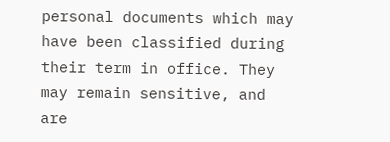personal documents which may have been classified during their term in office. They may remain sensitive, and are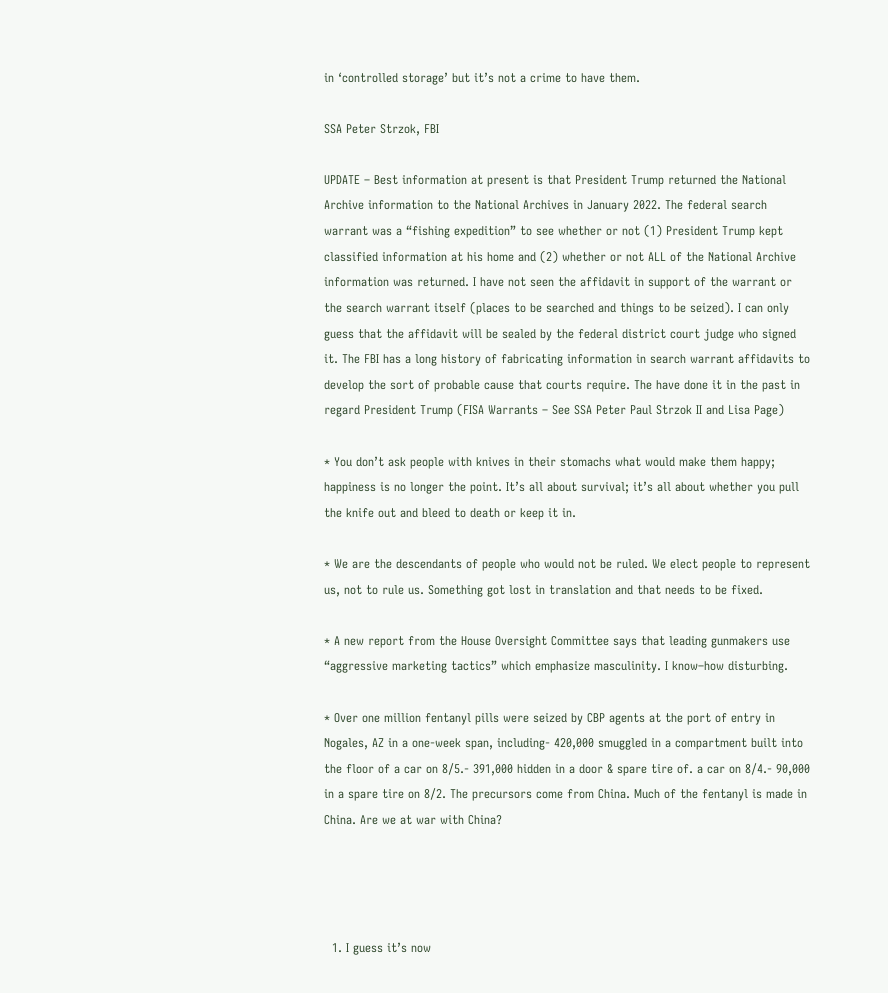in ‘controlled storage’ but it’s not a crime to have them.

SSA Peter Strzok, FBI

UPDATE – Best information at present is that President Trump returned the National Archive information to the National Archives in January 2022. The federal search warrant was a “fishing expedition” to see whether or not (1) President Trump kept classified information at his home and (2) whether or not ALL of the National Archive information was returned. I have not seen the affidavit in support of the warrant or the search warrant itself (places to be searched and things to be seized). I can only guess that the affidavit will be sealed by the federal district court judge who signed it. The FBI has a long history of fabricating information in search warrant affidavits to develop the sort of probable cause that courts require. The have done it in the past in regard President Trump (FISA Warrants – See SSA Peter Paul Strzok II and Lisa Page)

* You don’t ask people with knives in their stomachs what would make them happy; happiness is no longer the point. It’s all about survival; it’s all about whether you pull the knife out and bleed to death or keep it in.

* We are the descendants of people who would not be ruled. We elect people to represent us, not to rule us. Something got lost in translation and that needs to be fixed.

* A new report from the House Oversight Committee says that leading gunmakers use “aggressive marketing tactics” which emphasize masculinity. I know–how disturbing.

* Over one million fentanyl pills were seized by CBP agents at the port of entry in Nogales, AZ in a one-week span, including- 420,000 smuggled in a compartment built into the floor of a car on 8/5.- 391,000 hidden in a door & spare tire of. a car on 8/4.- 90,000 in a spare tire on 8/2. The precursors come from China. Much of the fentanyl is made in China. Are we at war with China?




  1. I guess it’s now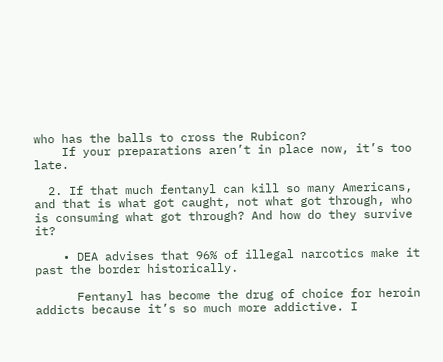who has the balls to cross the Rubicon?
    If your preparations aren’t in place now, it’s too late.

  2. If that much fentanyl can kill so many Americans, and that is what got caught, not what got through, who is consuming what got through? And how do they survive it?

    • DEA advises that 96% of illegal narcotics make it past the border historically.

      Fentanyl has become the drug of choice for heroin addicts because it’s so much more addictive. I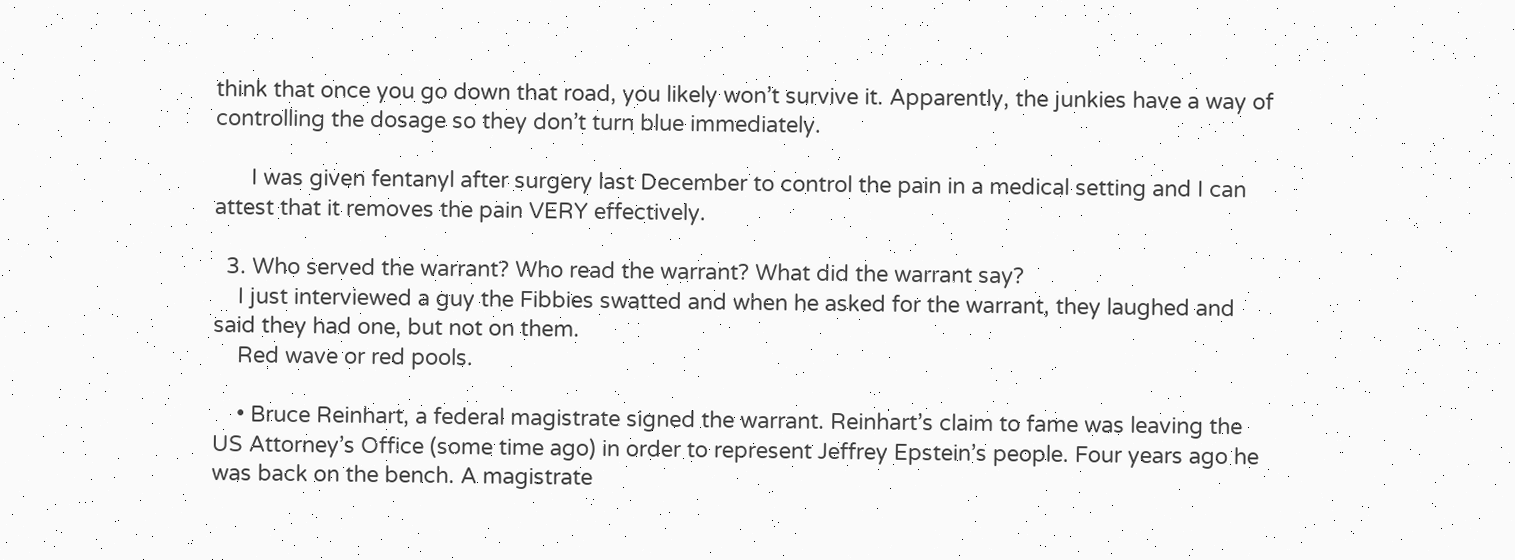think that once you go down that road, you likely won’t survive it. Apparently, the junkies have a way of controlling the dosage so they don’t turn blue immediately.

      I was given fentanyl after surgery last December to control the pain in a medical setting and I can attest that it removes the pain VERY effectively.

  3. Who served the warrant? Who read the warrant? What did the warrant say?
    I just interviewed a guy the Fibbies swatted and when he asked for the warrant, they laughed and said they had one, but not on them.
    Red wave or red pools.

    • Bruce Reinhart, a federal magistrate signed the warrant. Reinhart’s claim to fame was leaving the US Attorney’s Office (some time ago) in order to represent Jeffrey Epstein’s people. Four years ago he was back on the bench. A magistrate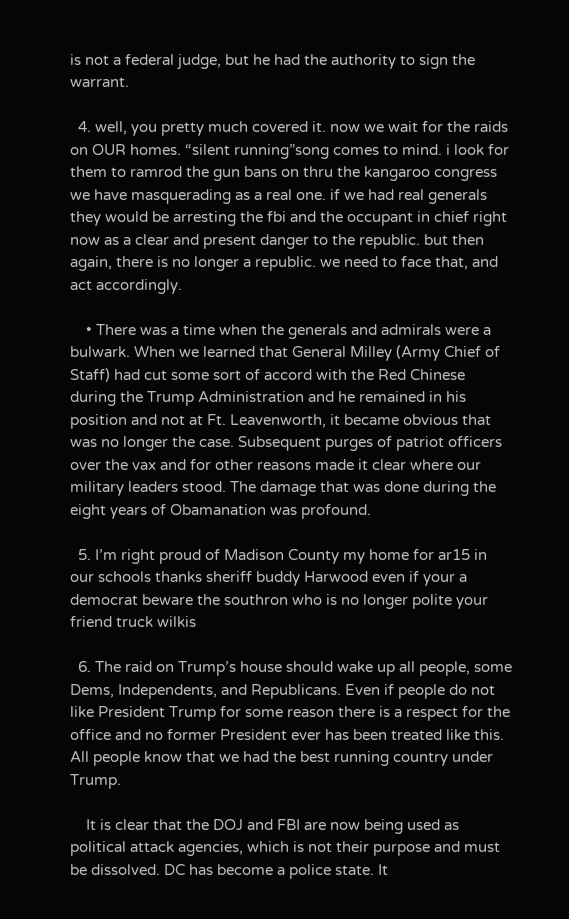is not a federal judge, but he had the authority to sign the warrant.

  4. well, you pretty much covered it. now we wait for the raids on OUR homes. “silent running”song comes to mind. i look for them to ramrod the gun bans on thru the kangaroo congress we have masquerading as a real one. if we had real generals they would be arresting the fbi and the occupant in chief right now as a clear and present danger to the republic. but then again, there is no longer a republic. we need to face that, and act accordingly.

    • There was a time when the generals and admirals were a bulwark. When we learned that General Milley (Army Chief of Staff) had cut some sort of accord with the Red Chinese during the Trump Administration and he remained in his position and not at Ft. Leavenworth, it became obvious that was no longer the case. Subsequent purges of patriot officers over the vax and for other reasons made it clear where our military leaders stood. The damage that was done during the eight years of Obamanation was profound.

  5. I’m right proud of Madison County my home for ar15 in our schools thanks sheriff buddy Harwood even if your a democrat beware the southron who is no longer polite your friend truck wilkis

  6. The raid on Trump’s house should wake up all people, some Dems, Independents, and Republicans. Even if people do not like President Trump for some reason there is a respect for the office and no former President ever has been treated like this. All people know that we had the best running country under Trump.

    It is clear that the DOJ and FBI are now being used as political attack agencies, which is not their purpose and must be dissolved. DC has become a police state. It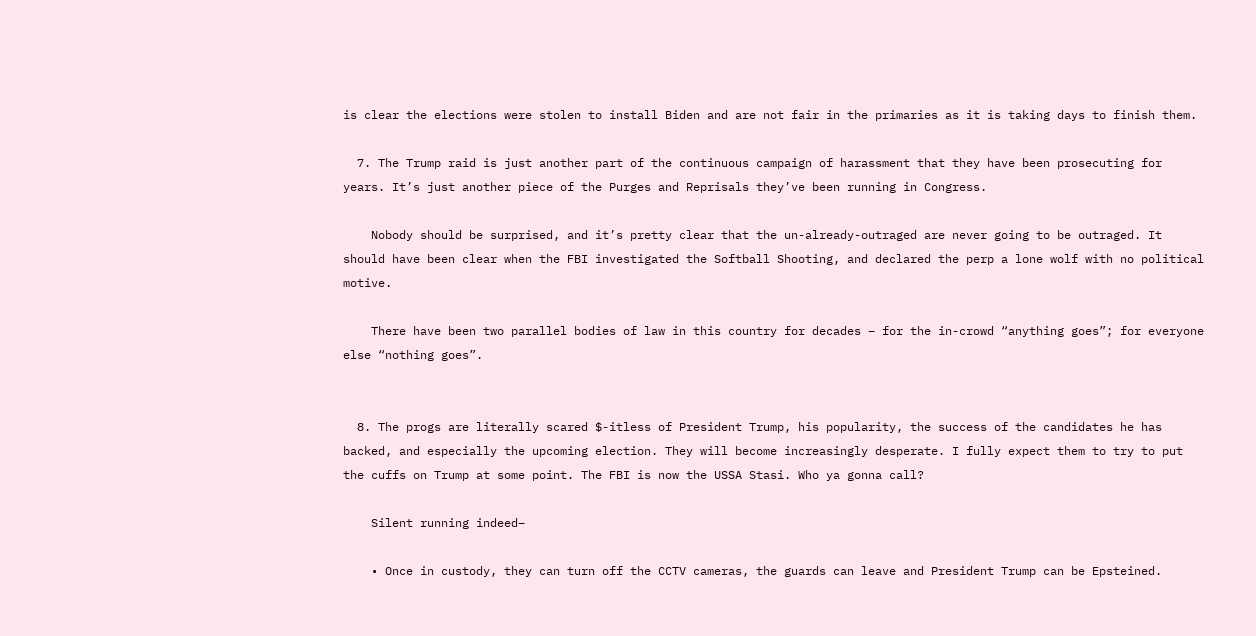is clear the elections were stolen to install Biden and are not fair in the primaries as it is taking days to finish them.

  7. The Trump raid is just another part of the continuous campaign of harassment that they have been prosecuting for years. It’s just another piece of the Purges and Reprisals they’ve been running in Congress.

    Nobody should be surprised, and it’s pretty clear that the un-already-outraged are never going to be outraged. It should have been clear when the FBI investigated the Softball Shooting, and declared the perp a lone wolf with no political motive.

    There have been two parallel bodies of law in this country for decades – for the in-crowd “anything goes”; for everyone else “nothing goes”.


  8. The progs are literally scared $-itless of President Trump, his popularity, the success of the candidates he has backed, and especially the upcoming election. They will become increasingly desperate. I fully expect them to try to put the cuffs on Trump at some point. The FBI is now the USSA Stasi. Who ya gonna call?

    Silent running indeed–

    • Once in custody, they can turn off the CCTV cameras, the guards can leave and President Trump can be Epsteined.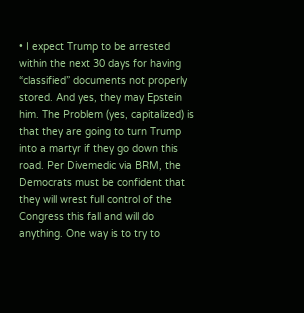• I expect Trump to be arrested within the next 30 days for having “classified” documents not properly stored. And yes, they may Epstein him. The Problem (yes, capitalized) is that they are going to turn Trump into a martyr if they go down this road. Per Divemedic via BRM, the Democrats must be confident that they will wrest full control of the Congress this fall and will do anything. One way is to try to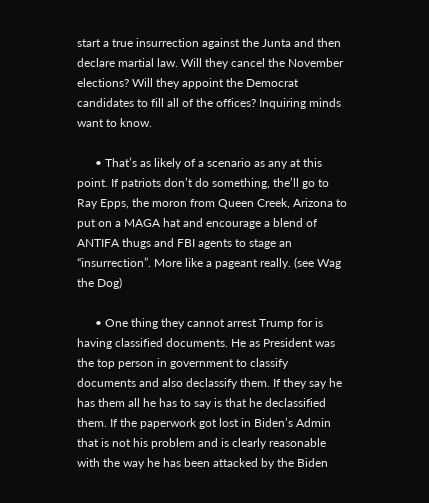start a true insurrection against the Junta and then declare martial law. Will they cancel the November elections? Will they appoint the Democrat candidates to fill all of the offices? Inquiring minds want to know.

      • That’s as likely of a scenario as any at this point. If patriots don’t do something, the’ll go to Ray Epps, the moron from Queen Creek, Arizona to put on a MAGA hat and encourage a blend of ANTIFA thugs and FBI agents to stage an “insurrection”. More like a pageant really. (see Wag the Dog)

      • One thing they cannot arrest Trump for is having classified documents. He as President was the top person in government to classify documents and also declassify them. If they say he has them all he has to say is that he declassified them. If the paperwork got lost in Biden’s Admin that is not his problem and is clearly reasonable with the way he has been attacked by the Biden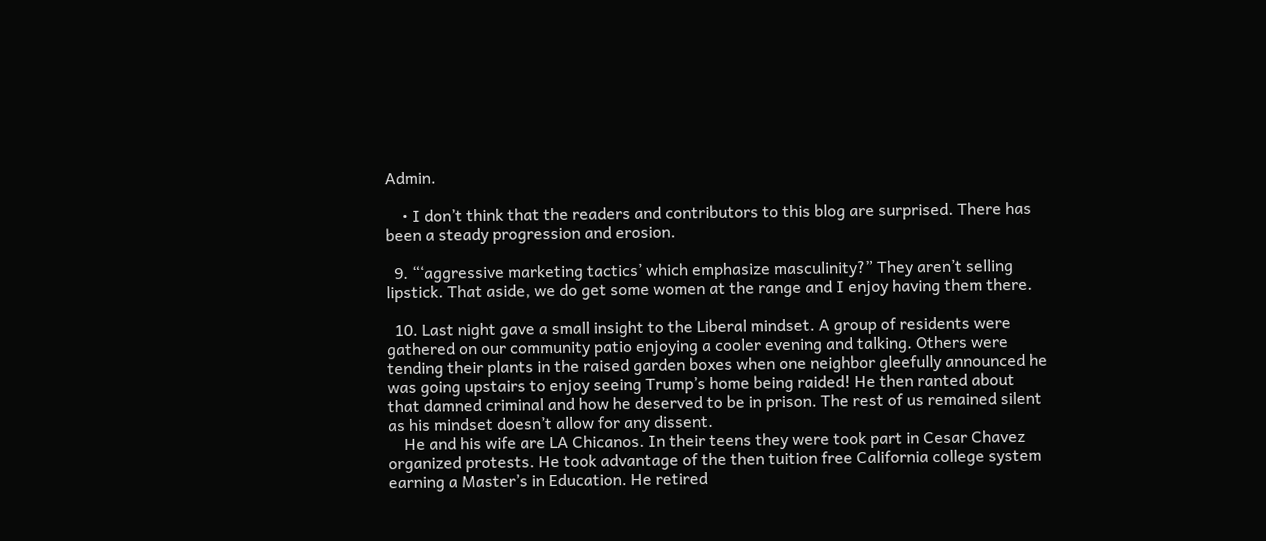Admin.

    • I don’t think that the readers and contributors to this blog are surprised. There has been a steady progression and erosion.

  9. “‘aggressive marketing tactics’ which emphasize masculinity?” They aren’t selling lipstick. That aside, we do get some women at the range and I enjoy having them there.

  10. Last night gave a small insight to the Liberal mindset. A group of residents were gathered on our community patio enjoying a cooler evening and talking. Others were tending their plants in the raised garden boxes when one neighbor gleefully announced he was going upstairs to enjoy seeing Trump’s home being raided! He then ranted about that damned criminal and how he deserved to be in prison. The rest of us remained silent as his mindset doesn’t allow for any dissent.
    He and his wife are LA Chicanos. In their teens they were took part in Cesar Chavez organized protests. He took advantage of the then tuition free California college system earning a Master’s in Education. He retired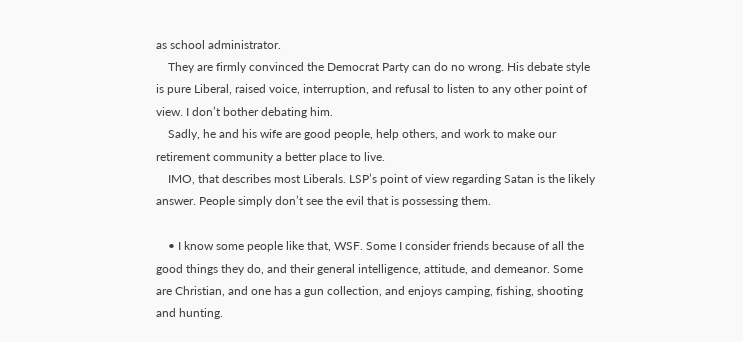as school administrator.
    They are firmly convinced the Democrat Party can do no wrong. His debate style is pure Liberal, raised voice, interruption, and refusal to listen to any other point of view. I don’t bother debating him.
    Sadly, he and his wife are good people, help others, and work to make our retirement community a better place to live.
    IMO, that describes most Liberals. LSP’s point of view regarding Satan is the likely answer. People simply don’t see the evil that is possessing them.

    • I know some people like that, WSF. Some I consider friends because of all the good things they do, and their general intelligence, attitude, and demeanor. Some are Christian, and one has a gun collection, and enjoys camping, fishing, shooting and hunting.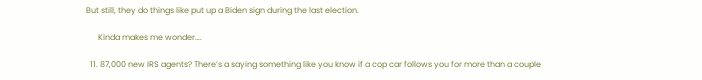But still, they do things like put up a Biden sign during the last election.

      Kinda makes me wonder….

  11. 87,000 new IRS agents? There’s a saying something like you know if a cop car follows you for more than a couple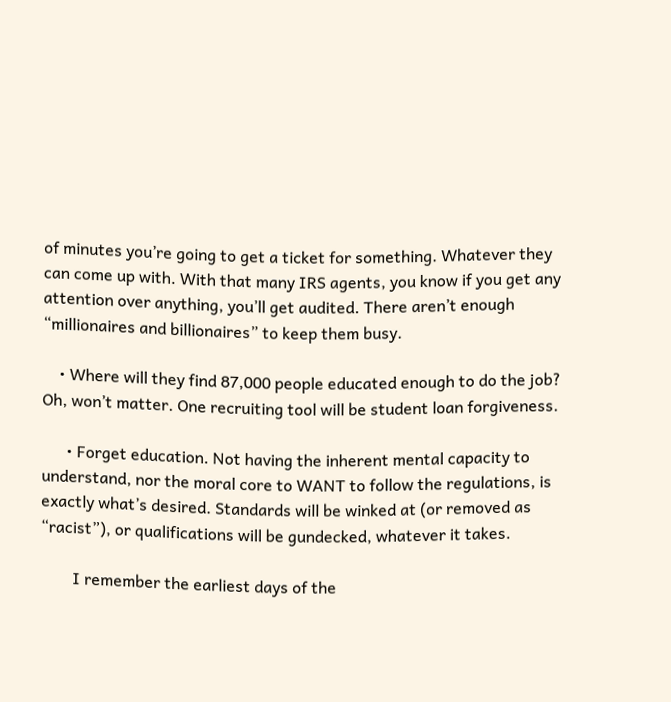of minutes you’re going to get a ticket for something. Whatever they can come up with. With that many IRS agents, you know if you get any attention over anything, you’ll get audited. There aren’t enough “millionaires and billionaires” to keep them busy.

    • Where will they find 87,000 people educated enough to do the job? Oh, won’t matter. One recruiting tool will be student loan forgiveness.

      • Forget education. Not having the inherent mental capacity to understand, nor the moral core to WANT to follow the regulations, is exactly what’s desired. Standards will be winked at (or removed as “racist”), or qualifications will be gundecked, whatever it takes.

        I remember the earliest days of the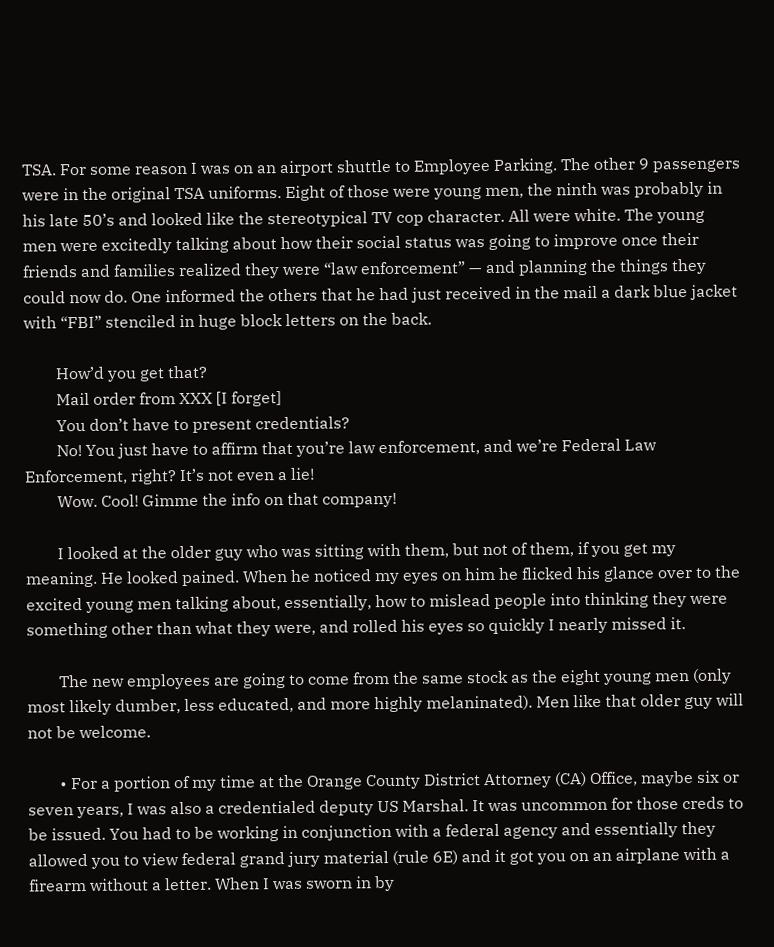TSA. For some reason I was on an airport shuttle to Employee Parking. The other 9 passengers were in the original TSA uniforms. Eight of those were young men, the ninth was probably in his late 50’s and looked like the stereotypical TV cop character. All were white. The young men were excitedly talking about how their social status was going to improve once their friends and families realized they were “law enforcement” — and planning the things they could now do. One informed the others that he had just received in the mail a dark blue jacket with “FBI” stenciled in huge block letters on the back.

        How’d you get that?
        Mail order from XXX [I forget]
        You don’t have to present credentials?
        No! You just have to affirm that you’re law enforcement, and we’re Federal Law Enforcement, right? It’s not even a lie!
        Wow. Cool! Gimme the info on that company!

        I looked at the older guy who was sitting with them, but not of them, if you get my meaning. He looked pained. When he noticed my eyes on him he flicked his glance over to the excited young men talking about, essentially, how to mislead people into thinking they were something other than what they were, and rolled his eyes so quickly I nearly missed it.

        The new employees are going to come from the same stock as the eight young men (only most likely dumber, less educated, and more highly melaninated). Men like that older guy will not be welcome.

        • For a portion of my time at the Orange County District Attorney (CA) Office, maybe six or seven years, I was also a credentialed deputy US Marshal. It was uncommon for those creds to be issued. You had to be working in conjunction with a federal agency and essentially they allowed you to view federal grand jury material (rule 6E) and it got you on an airplane with a firearm without a letter. When I was sworn in by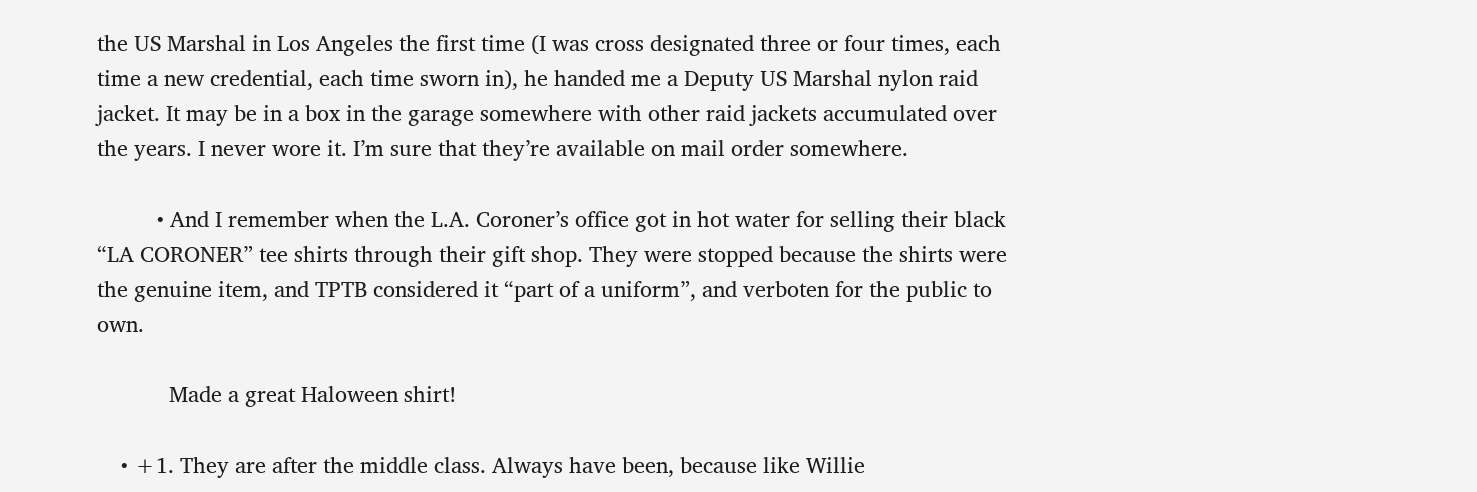the US Marshal in Los Angeles the first time (I was cross designated three or four times, each time a new credential, each time sworn in), he handed me a Deputy US Marshal nylon raid jacket. It may be in a box in the garage somewhere with other raid jackets accumulated over the years. I never wore it. I’m sure that they’re available on mail order somewhere.

          • And I remember when the L.A. Coroner’s office got in hot water for selling their black “LA CORONER” tee shirts through their gift shop. They were stopped because the shirts were the genuine item, and TPTB considered it “part of a uniform”, and verboten for the public to own.

            Made a great Haloween shirt!

    • +1. They are after the middle class. Always have been, because like Willie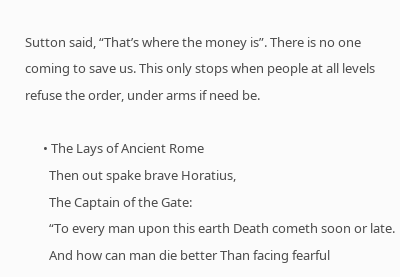Sutton said, “That’s where the money is”. There is no one coming to save us. This only stops when people at all levels refuse the order, under arms if need be.

      • The Lays of Ancient Rome
        Then out spake brave Horatius,
        The Captain of the Gate:
        “To every man upon this earth Death cometh soon or late.
        And how can man die better Than facing fearful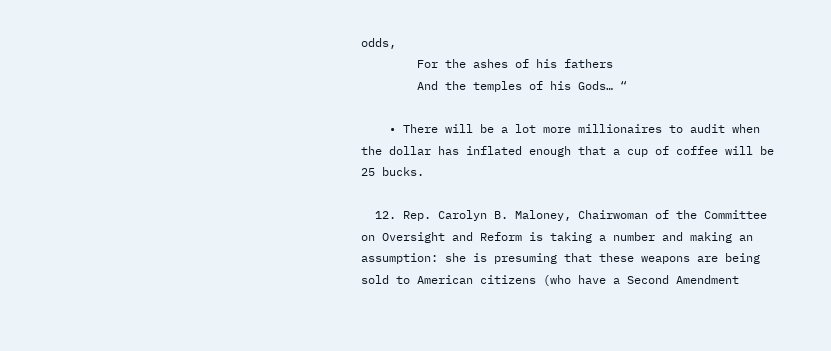odds,
        For the ashes of his fathers
        And the temples of his Gods… “

    • There will be a lot more millionaires to audit when the dollar has inflated enough that a cup of coffee will be 25 bucks.

  12. Rep. Carolyn B. Maloney, Chairwoman of the Committee on Oversight and Reform is taking a number and making an assumption: she is presuming that these weapons are being sold to American citizens (who have a Second Amendment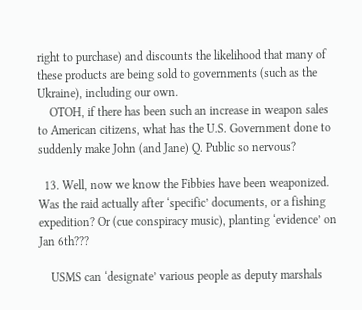right to purchase) and discounts the likelihood that many of these products are being sold to governments (such as the Ukraine), including our own.
    OTOH, if there has been such an increase in weapon sales to American citizens, what has the U.S. Government done to suddenly make John (and Jane) Q. Public so nervous?

  13. Well, now we know the Fibbies have been weaponized. Was the raid actually after ‘specific’ documents, or a fishing expedition? Or (cue conspiracy music), planting ‘evidence’ on Jan 6th???

    USMS can ‘designate’ various people as deputy marshals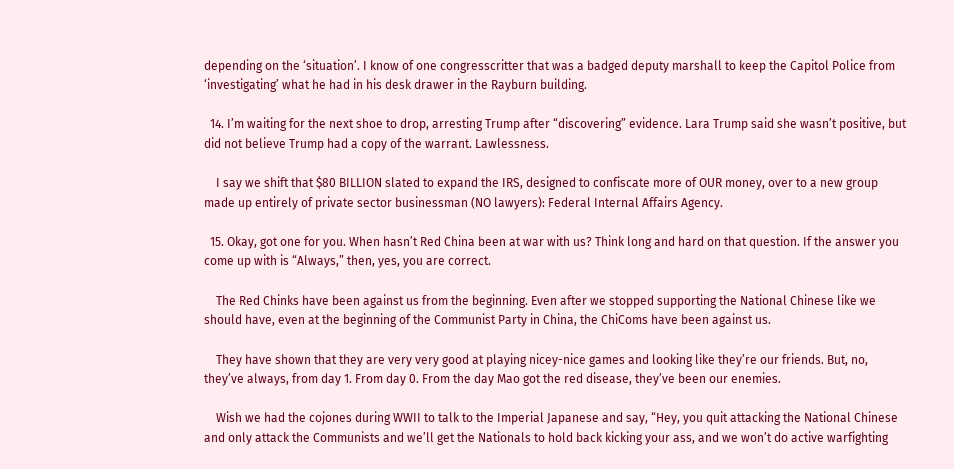depending on the ‘situation’. I know of one congresscritter that was a badged deputy marshall to keep the Capitol Police from ‘investigating’ what he had in his desk drawer in the Rayburn building.

  14. I’m waiting for the next shoe to drop, arresting Trump after “discovering” evidence. Lara Trump said she wasn’t positive, but did not believe Trump had a copy of the warrant. Lawlessness.

    I say we shift that $80 BILLION slated to expand the IRS, designed to confiscate more of OUR money, over to a new group made up entirely of private sector businessman (NO lawyers): Federal Internal Affairs Agency.

  15. Okay, got one for you. When hasn’t Red China been at war with us? Think long and hard on that question. If the answer you come up with is “Always,” then, yes, you are correct.

    The Red Chinks have been against us from the beginning. Even after we stopped supporting the National Chinese like we should have, even at the beginning of the Communist Party in China, the ChiComs have been against us.

    They have shown that they are very very good at playing nicey-nice games and looking like they’re our friends. But, no, they’ve always, from day 1. From day 0. From the day Mao got the red disease, they’ve been our enemies.

    Wish we had the cojones during WWII to talk to the Imperial Japanese and say, “Hey, you quit attacking the National Chinese and only attack the Communists and we’ll get the Nationals to hold back kicking your ass, and we won’t do active warfighting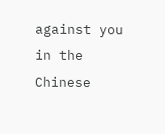against you in the Chinese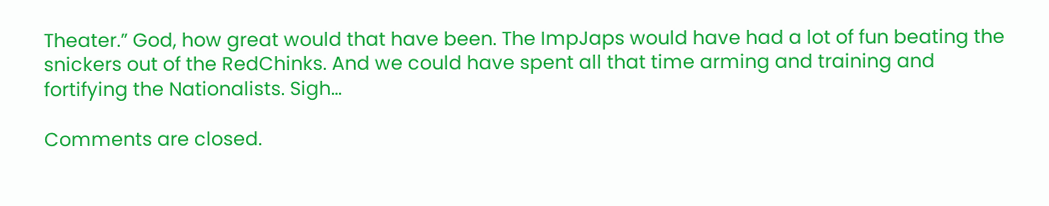Theater.” God, how great would that have been. The ImpJaps would have had a lot of fun beating the snickers out of the RedChinks. And we could have spent all that time arming and training and fortifying the Nationalists. Sigh…

Comments are closed.